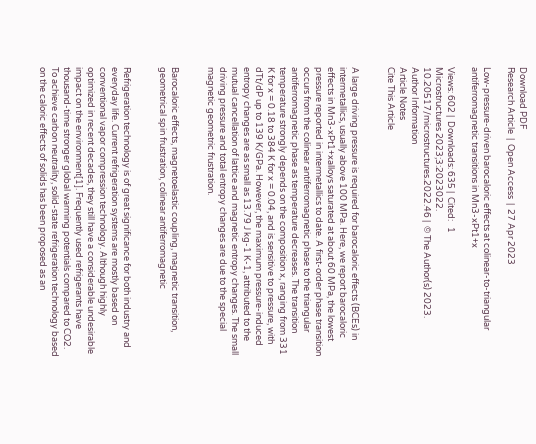Download PDF
Research Article  |  Open Access  |  27 Apr 2023

Low-pressure-driven barocaloric effects at colinear-to-triangular antiferromagnetic transitions in Mn3-xPt1+x

Views: 602 |  Downloads: 635 |  Cited:   1
Microstructures 2023;3:2023022.
10.20517/microstructures.2022.46 |  © The Author(s) 2023.
Author Information
Article Notes
Cite This Article


A large driving pressure is required for barocaloric effects (BCEs) in intermetallics, usually above 100 MPa. Here, we report barocaloric effects in Mn3-xPt1+xalloys saturated at about 60 MPa, the lowest pressure reported in intermetallics to date. A first-order phase transition occurs from the colinear antiferromagnetic phase to the triangular antiferromagnetic phase as temperature decreases. The transition temperature strongly depends on the composition x, ranging from 331 K for x = 0.18 to 384 K for x = 0.04, and is sensitive to pressure, with dTt/dP up to 139 K/GPa. However, the maximum pressure-induced entropy changes are as small as 13.79 J kg-1 K-1, attributed to the mutual cancellation of lattice and magnetic entropy changes. The small driving pressure and total entropy changes are due to the special magnetic geometric frustration.


Barocaloric effects, magnetoelastic coupling, magnetic transition, geometrical spin frustration, colinear antiferromagnetic


Refrigeration technology is of great significance for both industry and everyday life. Current refrigeration systems are mostly based on conventional vapor compression technology. Although highly optimized in recent decades, they still have a considerable undesirable impact on the environment[1]. Frequently used refrigerants have thousand-time stronger global warming potentials compared to CO2. To achieve carbon neutrality, solid-state refrigeration technology based on the caloric effects of solids has been proposed as an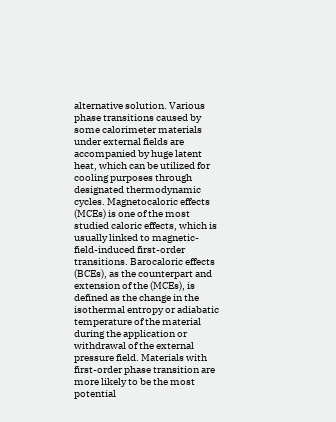alternative solution. Various phase transitions caused by some calorimeter materials under external fields are accompanied by huge latent heat, which can be utilized for cooling purposes through designated thermodynamic cycles. Magnetocaloric effects (MCEs) is one of the most studied caloric effects, which is usually linked to magnetic-field-induced first-order transitions. Barocaloric effects (BCEs), as the counterpart and extension of the (MCEs), is defined as the change in the isothermal entropy or adiabatic temperature of the material during the application or withdrawal of the external pressure field. Materials with first-order phase transition are more likely to be the most potential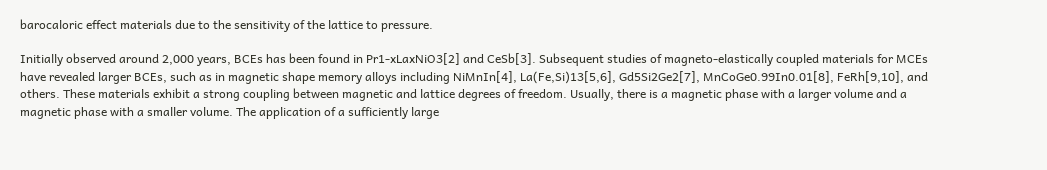barocaloric effect materials due to the sensitivity of the lattice to pressure.

Initially observed around 2,000 years, BCEs has been found in Pr1-xLaxNiO3[2] and CeSb[3]. Subsequent studies of magneto-elastically coupled materials for MCEs have revealed larger BCEs, such as in magnetic shape memory alloys including NiMnIn[4], La(Fe,Si)13[5,6], Gd5Si2Ge2[7], MnCoGe0.99In0.01[8], FeRh[9,10], and others. These materials exhibit a strong coupling between magnetic and lattice degrees of freedom. Usually, there is a magnetic phase with a larger volume and a magnetic phase with a smaller volume. The application of a sufficiently large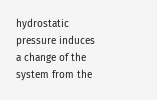hydrostatic pressure induces a change of the system from the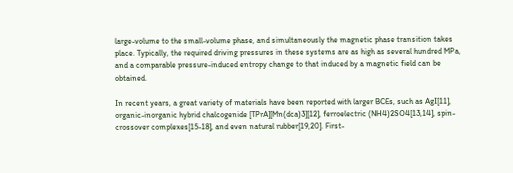large-volume to the small-volume phase, and simultaneously the magnetic phase transition takes place. Typically, the required driving pressures in these systems are as high as several hundred MPa, and a comparable pressure-induced entropy change to that induced by a magnetic field can be obtained.

In recent years, a great variety of materials have been reported with larger BCEs, such as AgI[11], organic-inorganic hybrid chalcogenide [TPrA][Mn(dca)3][12], ferroelectric (NH4)2SO4[13,14], spin-crossover complexes[15-18], and even natural rubber[19,20]. First-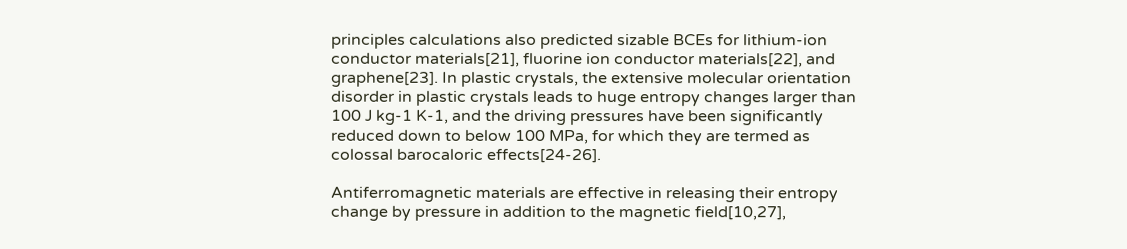principles calculations also predicted sizable BCEs for lithium-ion conductor materials[21], fluorine ion conductor materials[22], and graphene[23]. In plastic crystals, the extensive molecular orientation disorder in plastic crystals leads to huge entropy changes larger than 100 J kg-1 K-1, and the driving pressures have been significantly reduced down to below 100 MPa, for which they are termed as colossal barocaloric effects[24-26].

Antiferromagnetic materials are effective in releasing their entropy change by pressure in addition to the magnetic field[10,27],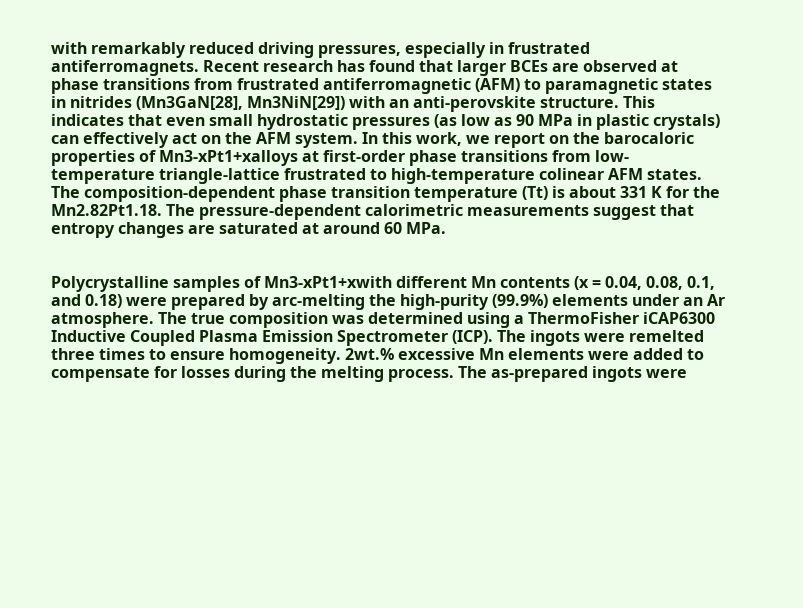with remarkably reduced driving pressures, especially in frustrated antiferromagnets. Recent research has found that larger BCEs are observed at phase transitions from frustrated antiferromagnetic (AFM) to paramagnetic states in nitrides (Mn3GaN[28], Mn3NiN[29]) with an anti-perovskite structure. This indicates that even small hydrostatic pressures (as low as 90 MPa in plastic crystals) can effectively act on the AFM system. In this work, we report on the barocaloric properties of Mn3-xPt1+xalloys at first-order phase transitions from low-temperature triangle-lattice frustrated to high-temperature colinear AFM states. The composition-dependent phase transition temperature (Tt) is about 331 K for the Mn2.82Pt1.18. The pressure-dependent calorimetric measurements suggest that entropy changes are saturated at around 60 MPa.


Polycrystalline samples of Mn3-xPt1+xwith different Mn contents (x = 0.04, 0.08, 0.1, and 0.18) were prepared by arc-melting the high-purity (99.9%) elements under an Ar atmosphere. The true composition was determined using a ThermoFisher iCAP6300 Inductive Coupled Plasma Emission Spectrometer (ICP). The ingots were remelted three times to ensure homogeneity. 2wt.% excessive Mn elements were added to compensate for losses during the melting process. The as-prepared ingots were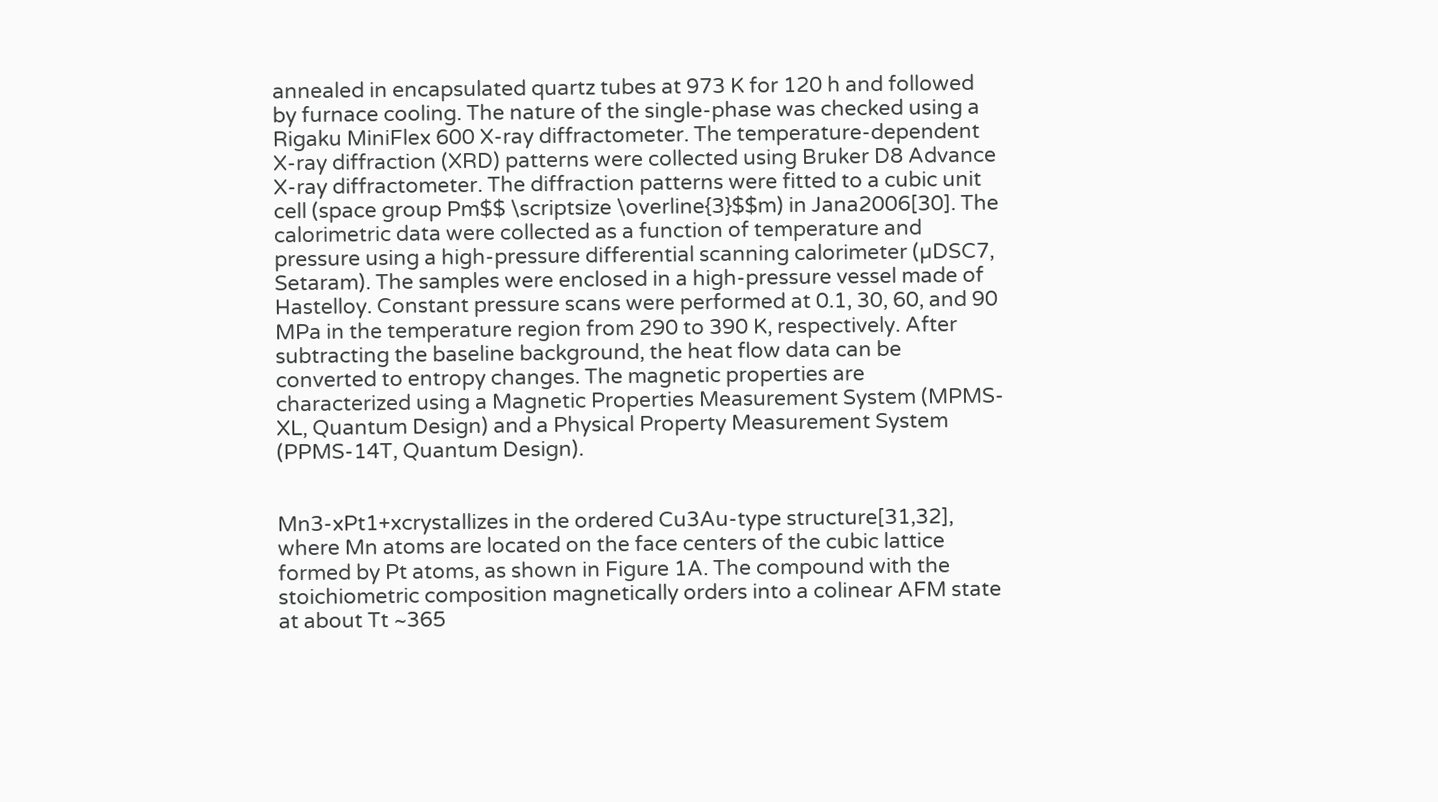annealed in encapsulated quartz tubes at 973 K for 120 h and followed by furnace cooling. The nature of the single-phase was checked using a Rigaku MiniFlex 600 X-ray diffractometer. The temperature-dependent X-ray diffraction (XRD) patterns were collected using Bruker D8 Advance X-ray diffractometer. The diffraction patterns were fitted to a cubic unit cell (space group Pm$$ \scriptsize \overline{3}$$m) in Jana2006[30]. The calorimetric data were collected as a function of temperature and pressure using a high-pressure differential scanning calorimeter (µDSC7, Setaram). The samples were enclosed in a high-pressure vessel made of Hastelloy. Constant pressure scans were performed at 0.1, 30, 60, and 90 MPa in the temperature region from 290 to 390 K, respectively. After subtracting the baseline background, the heat flow data can be converted to entropy changes. The magnetic properties are characterized using a Magnetic Properties Measurement System (MPMS-XL, Quantum Design) and a Physical Property Measurement System (PPMS-14T, Quantum Design).


Mn3-xPt1+xcrystallizes in the ordered Cu3Au-type structure[31,32], where Mn atoms are located on the face centers of the cubic lattice formed by Pt atoms, as shown in Figure 1A. The compound with the stoichiometric composition magnetically orders into a colinear AFM state at about Tt ~365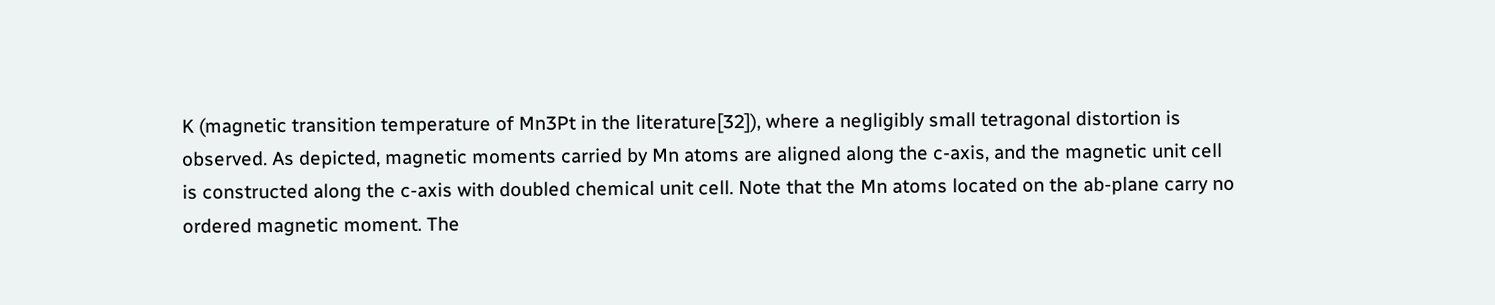K (magnetic transition temperature of Mn3Pt in the literature[32]), where a negligibly small tetragonal distortion is observed. As depicted, magnetic moments carried by Mn atoms are aligned along the c-axis, and the magnetic unit cell is constructed along the c-axis with doubled chemical unit cell. Note that the Mn atoms located on the ab-plane carry no ordered magnetic moment. The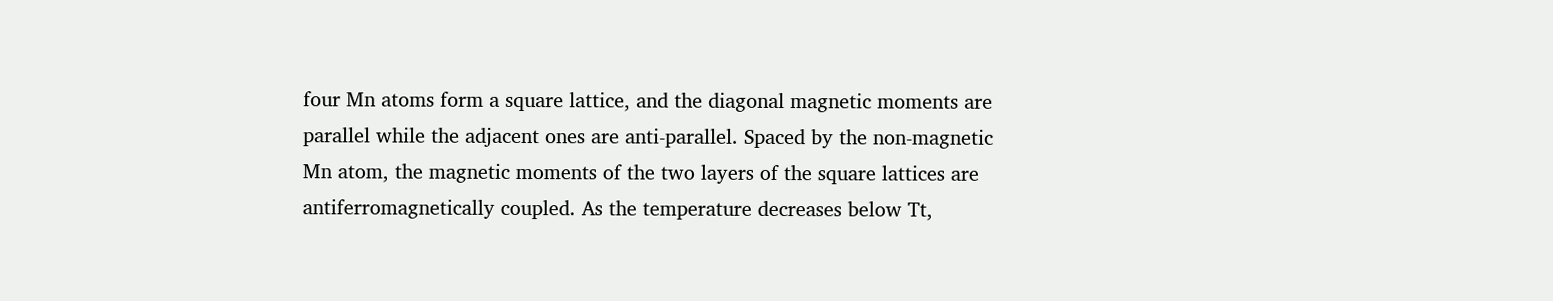four Mn atoms form a square lattice, and the diagonal magnetic moments are parallel while the adjacent ones are anti-parallel. Spaced by the non-magnetic Mn atom, the magnetic moments of the two layers of the square lattices are antiferromagnetically coupled. As the temperature decreases below Tt,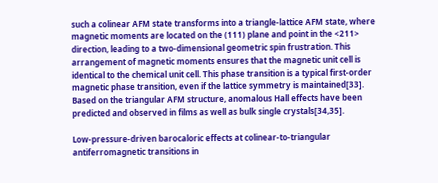such a colinear AFM state transforms into a triangle-lattice AFM state, where magnetic moments are located on the (111) plane and point in the <211> direction, leading to a two-dimensional geometric spin frustration. This arrangement of magnetic moments ensures that the magnetic unit cell is identical to the chemical unit cell. This phase transition is a typical first-order magnetic phase transition, even if the lattice symmetry is maintained[33]. Based on the triangular AFM structure, anomalous Hall effects have been predicted and observed in films as well as bulk single crystals[34,35].

Low-pressure-driven barocaloric effects at colinear-to-triangular antiferromagnetic transitions in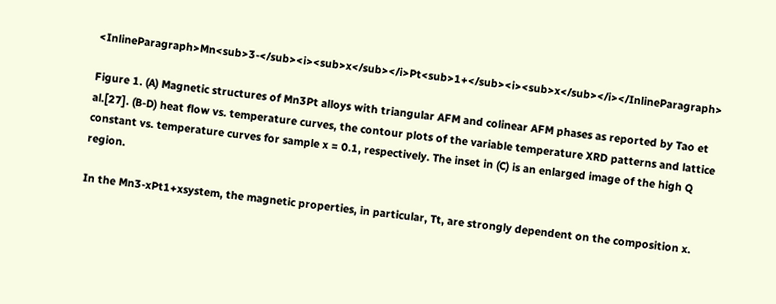<InlineParagraph>Mn<sub>3-</sub><i><sub>x</sub></i>Pt<sub>1+</sub><i><sub>x</sub></i></InlineParagraph>

Figure 1. (A) Magnetic structures of Mn3Pt alloys with triangular AFM and colinear AFM phases as reported by Tao et al.[27]. (B-D) heat flow vs. temperature curves, the contour plots of the variable temperature XRD patterns and lattice constant vs. temperature curves for sample x = 0.1, respectively. The inset in (C) is an enlarged image of the high Q region.

In the Mn3-xPt1+xsystem, the magnetic properties, in particular, Tt, are strongly dependent on the composition x.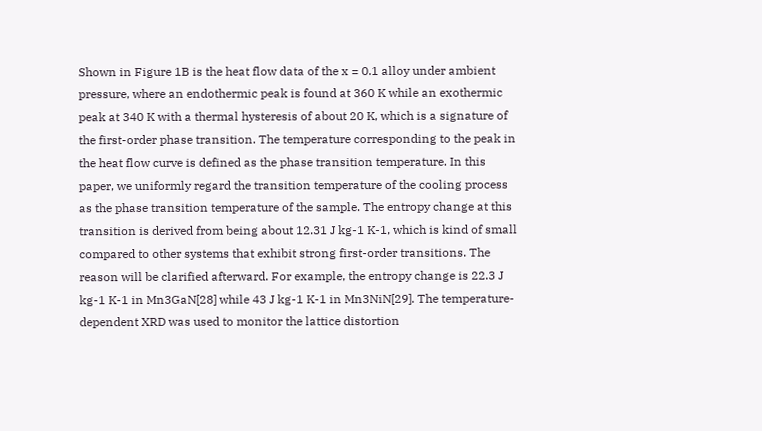Shown in Figure 1B is the heat flow data of the x = 0.1 alloy under ambient pressure, where an endothermic peak is found at 360 K while an exothermic peak at 340 K with a thermal hysteresis of about 20 K, which is a signature of the first-order phase transition. The temperature corresponding to the peak in the heat flow curve is defined as the phase transition temperature. In this paper, we uniformly regard the transition temperature of the cooling process as the phase transition temperature of the sample. The entropy change at this transition is derived from being about 12.31 J kg-1 K-1, which is kind of small compared to other systems that exhibit strong first-order transitions. The reason will be clarified afterward. For example, the entropy change is 22.3 J kg-1 K-1 in Mn3GaN[28] while 43 J kg-1 K-1 in Mn3NiN[29]. The temperature-dependent XRD was used to monitor the lattice distortion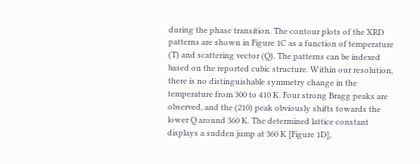during the phase transition. The contour plots of the XRD patterns are shown in Figure 1C as a function of temperature (T) and scattering vector (Q). The patterns can be indexed based on the reported cubic structure. Within our resolution, there is no distinguishable symmetry change in the temperature from 300 to 410 K. Four strong Bragg peaks are observed, and the (210) peak obviously shifts towards the lower Q around 360 K. The determined lattice constant displays a sudden jump at 360 K [Figure 1D],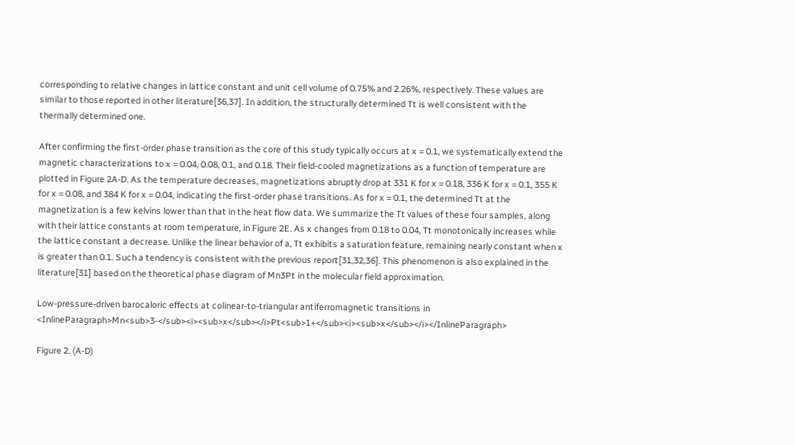corresponding to relative changes in lattice constant and unit cell volume of 0.75% and 2.26%, respectively. These values are similar to those reported in other literature[36,37]. In addition, the structurally determined Tt is well consistent with the thermally determined one.

After confirming the first-order phase transition as the core of this study typically occurs at x = 0.1, we systematically extend the magnetic characterizations to x = 0.04, 0.08, 0.1, and 0.18. Their field-cooled magnetizations as a function of temperature are plotted in Figure 2A-D. As the temperature decreases, magnetizations abruptly drop at 331 K for x = 0.18, 336 K for x = 0.1, 355 K for x = 0.08, and 384 K for x = 0.04, indicating the first-order phase transitions. As for x = 0.1, the determined Tt at the magnetization is a few kelvins lower than that in the heat flow data. We summarize the Tt values of these four samples, along with their lattice constants at room temperature, in Figure 2E. As x changes from 0.18 to 0.04, Tt monotonically increases while the lattice constant a decrease. Unlike the linear behavior of a, Tt exhibits a saturation feature, remaining nearly constant when x is greater than 0.1. Such a tendency is consistent with the previous report[31,32,36]. This phenomenon is also explained in the literature[31] based on the theoretical phase diagram of Mn3Pt in the molecular field approximation.

Low-pressure-driven barocaloric effects at colinear-to-triangular antiferromagnetic transitions in <InlineParagraph>Mn<sub>3-</sub><i><sub>x</sub></i>Pt<sub>1+</sub><i><sub>x</sub></i></InlineParagraph>

Figure 2. (A-D)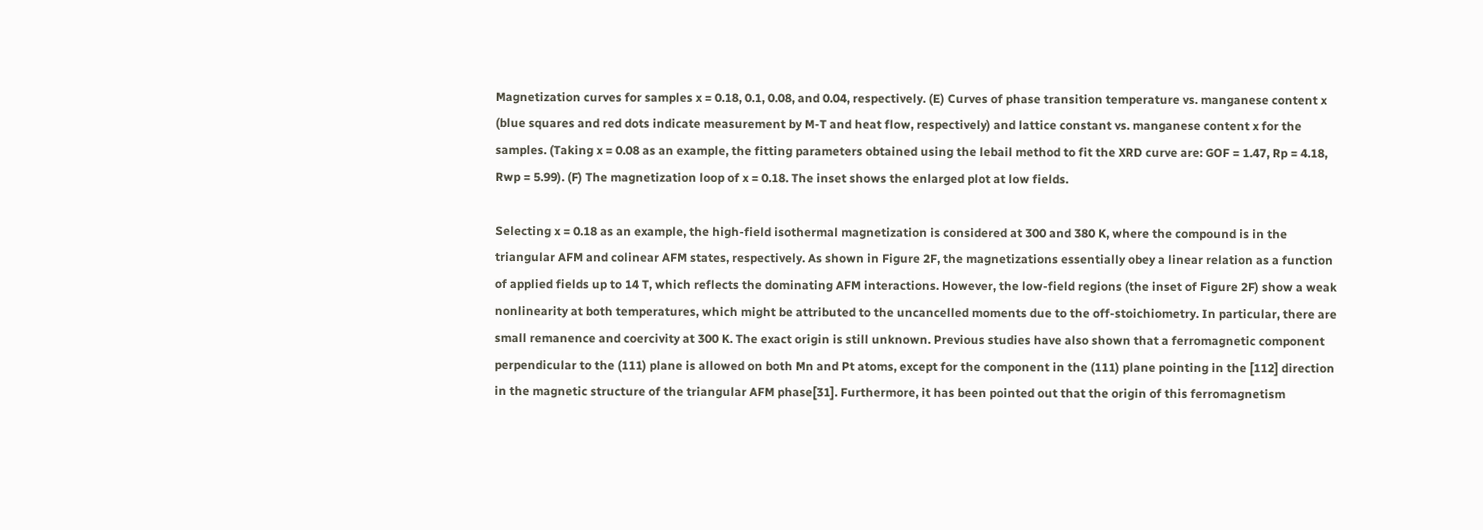Magnetization curves for samples x = 0.18, 0.1, 0.08, and 0.04, respectively. (E) Curves of phase transition temperature vs. manganese content x (blue squares and red dots indicate measurement by M-T and heat flow, respectively) and lattice constant vs. manganese content x for the samples. (Taking x = 0.08 as an example, the fitting parameters obtained using the lebail method to fit the XRD curve are: GOF = 1.47, Rp = 4.18, Rwp = 5.99). (F) The magnetization loop of x = 0.18. The inset shows the enlarged plot at low fields.

Selecting x = 0.18 as an example, the high-field isothermal magnetization is considered at 300 and 380 K, where the compound is in the triangular AFM and colinear AFM states, respectively. As shown in Figure 2F, the magnetizations essentially obey a linear relation as a function of applied fields up to 14 T, which reflects the dominating AFM interactions. However, the low-field regions (the inset of Figure 2F) show a weak nonlinearity at both temperatures, which might be attributed to the uncancelled moments due to the off-stoichiometry. In particular, there are small remanence and coercivity at 300 K. The exact origin is still unknown. Previous studies have also shown that a ferromagnetic component perpendicular to the (111) plane is allowed on both Mn and Pt atoms, except for the component in the (111) plane pointing in the [112] direction in the magnetic structure of the triangular AFM phase[31]. Furthermore, it has been pointed out that the origin of this ferromagnetism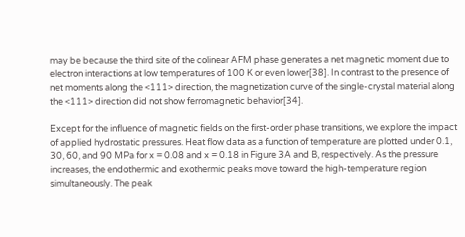may be because the third site of the colinear AFM phase generates a net magnetic moment due to electron interactions at low temperatures of 100 K or even lower[38]. In contrast to the presence of net moments along the <111> direction, the magnetization curve of the single-crystal material along the <111> direction did not show ferromagnetic behavior[34].

Except for the influence of magnetic fields on the first-order phase transitions, we explore the impact of applied hydrostatic pressures. Heat flow data as a function of temperature are plotted under 0.1, 30, 60, and 90 MPa for x = 0.08 and x = 0.18 in Figure 3A and B, respectively. As the pressure increases, the endothermic and exothermic peaks move toward the high-temperature region simultaneously. The peak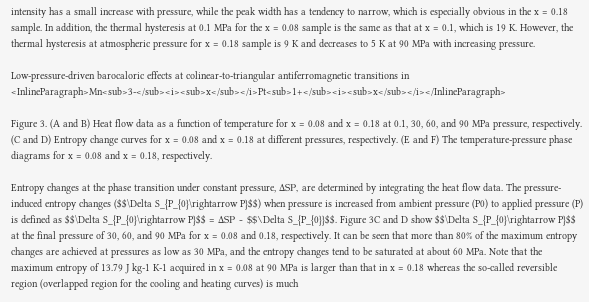intensity has a small increase with pressure, while the peak width has a tendency to narrow, which is especially obvious in the x = 0.18 sample. In addition, the thermal hysteresis at 0.1 MPa for the x = 0.08 sample is the same as that at x = 0.1, which is 19 K. However, the thermal hysteresis at atmospheric pressure for x = 0.18 sample is 9 K and decreases to 5 K at 90 MPa with increasing pressure.

Low-pressure-driven barocaloric effects at colinear-to-triangular antiferromagnetic transitions in <InlineParagraph>Mn<sub>3-</sub><i><sub>x</sub></i>Pt<sub>1+</sub><i><sub>x</sub></i></InlineParagraph>

Figure 3. (A and B) Heat flow data as a function of temperature for x = 0.08 and x = 0.18 at 0.1, 30, 60, and 90 MPa pressure, respectively. (C and D) Entropy change curves for x = 0.08 and x = 0.18 at different pressures, respectively. (E and F) The temperature-pressure phase diagrams for x = 0.08 and x = 0.18, respectively.

Entropy changes at the phase transition under constant pressure, ΔSP, are determined by integrating the heat flow data. The pressure-induced entropy changes ($$\Delta S_{P_{0}\rightarrow P}$$) when pressure is increased from ambient pressure (P0) to applied pressure (P) is defined as $$\Delta S_{P_{0}\rightarrow P}$$ = ΔSP - $$\Delta S_{P_{0}}$$. Figure 3C and D show $$\Delta S_{P_{0}\rightarrow P}$$ at the final pressure of 30, 60, and 90 MPa for x = 0.08 and 0.18, respectively. It can be seen that more than 80% of the maximum entropy changes are achieved at pressures as low as 30 MPa, and the entropy changes tend to be saturated at about 60 MPa. Note that the maximum entropy of 13.79 J kg-1 K-1 acquired in x = 0.08 at 90 MPa is larger than that in x = 0.18 whereas the so-called reversible region (overlapped region for the cooling and heating curves) is much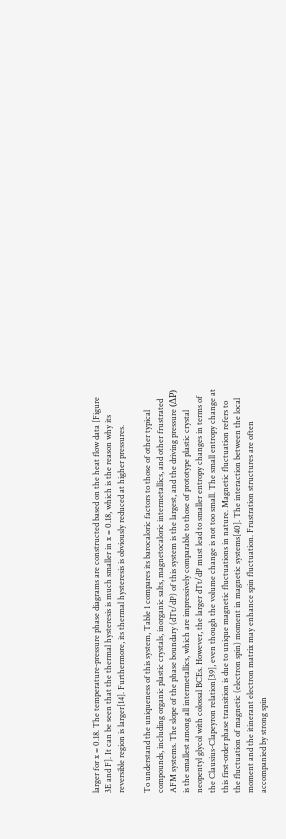larger for x = 0.18. The temperature-pressure phase diagrams are constructed based on the heat flow data [Figure 3E and F]. It can be seen that the thermal hysteresis is much smaller in x = 0.18, which is the reason why its reversible region is larger[14]. Furthermore, its thermal hysteresis is obviously reduced at higher pressures.

To understand the uniqueness of this system, Table 1 compares its barocaloric factors to those of other typical compounds, including organic plastic crystals, inorganic salts, magnetocaloric intermetallics, and other frustrated AFM systems. The slope of the phase boundary (dTt/dP) of this system is the largest, and the driving pressure (ΔP) is the smallest among all intermetallics, which are impressively comparable to those of prototype plastic crystal neopentyl glycol with colossal BCEs. However, the larger dTt/dP must lead to smaller entropy changes in terms of the Clausius-Clapeyron relation[39], even though the volume change is not too small. The small entropy change at this first-order phase transition is due to unique magnetic fluctuations in nature. Magnetic fluctuation refers to the fluctuation of magnetic (electron spin) moment in magnetic systems[40]. The interaction between the local moment and the itinerant electron matrix may enhance spin fluctuation. Frustration structures are often accompanied by strong spin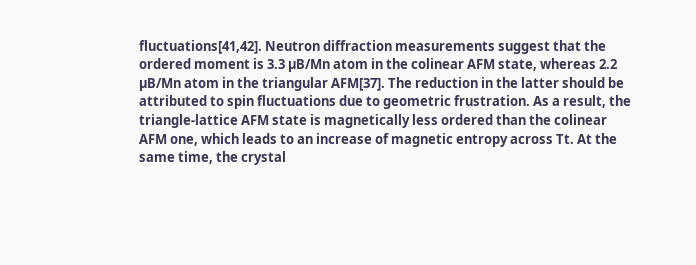fluctuations[41,42]. Neutron diffraction measurements suggest that the ordered moment is 3.3 µB/Mn atom in the colinear AFM state, whereas 2.2 µB/Mn atom in the triangular AFM[37]. The reduction in the latter should be attributed to spin fluctuations due to geometric frustration. As a result, the triangle-lattice AFM state is magnetically less ordered than the colinear AFM one, which leads to an increase of magnetic entropy across Tt. At the same time, the crystal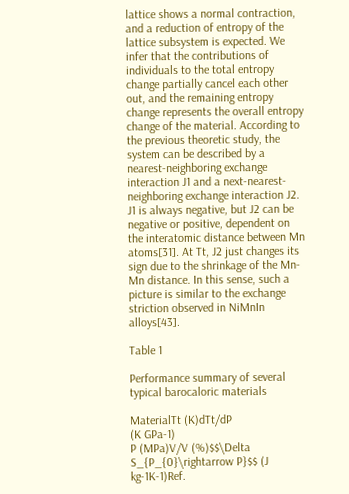lattice shows a normal contraction, and a reduction of entropy of the lattice subsystem is expected. We infer that the contributions of individuals to the total entropy change partially cancel each other out, and the remaining entropy change represents the overall entropy change of the material. According to the previous theoretic study, the system can be described by a nearest-neighboring exchange interaction J1 and a next-nearest-neighboring exchange interaction J2. J1 is always negative, but J2 can be negative or positive, dependent on the interatomic distance between Mn atoms[31]. At Tt, J2 just changes its sign due to the shrinkage of the Mn-Mn distance. In this sense, such a picture is similar to the exchange striction observed in NiMnIn alloys[43].

Table 1

Performance summary of several typical barocaloric materials

MaterialTt (K)dTt/dP
(K GPa-1)
P (MPa)V/V (%)$$\Delta S_{P_{0}\rightarrow P}$$ (J kg-1K-1)Ref.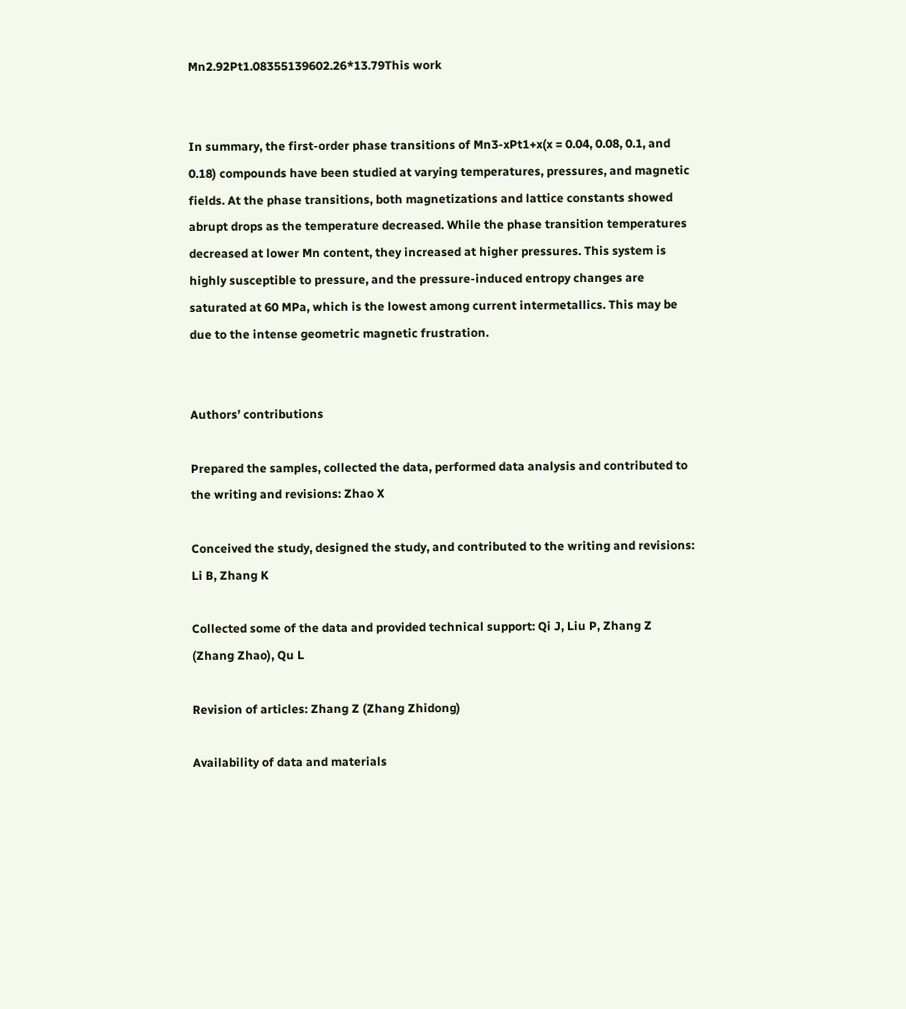Mn2.92Pt1.08355139602.26*13.79This work


In summary, the first-order phase transitions of Mn3-xPt1+x(x = 0.04, 0.08, 0.1, and 0.18) compounds have been studied at varying temperatures, pressures, and magnetic fields. At the phase transitions, both magnetizations and lattice constants showed abrupt drops as the temperature decreased. While the phase transition temperatures decreased at lower Mn content, they increased at higher pressures. This system is highly susceptible to pressure, and the pressure-induced entropy changes are saturated at 60 MPa, which is the lowest among current intermetallics. This may be due to the intense geometric magnetic frustration.


Authors’ contributions

Prepared the samples, collected the data, performed data analysis and contributed to the writing and revisions: Zhao X

Conceived the study, designed the study, and contributed to the writing and revisions: Li B, Zhang K

Collected some of the data and provided technical support: Qi J, Liu P, Zhang Z (Zhang Zhao), Qu L

Revision of articles: Zhang Z (Zhang Zhidong)

Availability of data and materials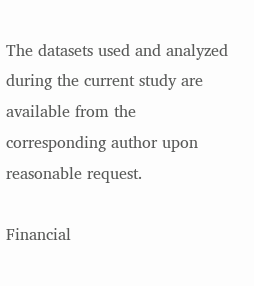The datasets used and analyzed during the current study are available from the corresponding author upon reasonable request.

Financial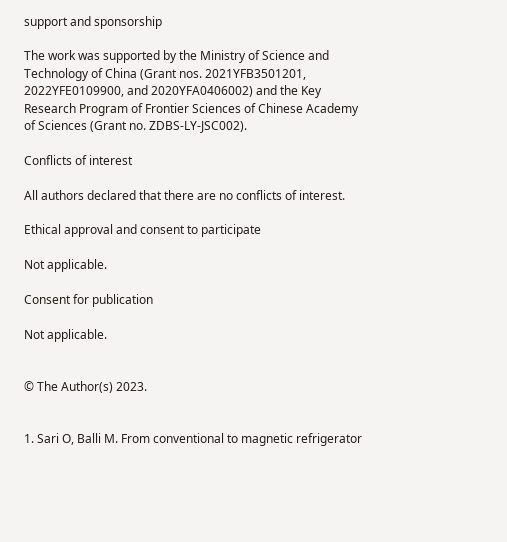support and sponsorship

The work was supported by the Ministry of Science and Technology of China (Grant nos. 2021YFB3501201, 2022YFE0109900, and 2020YFA0406002) and the Key Research Program of Frontier Sciences of Chinese Academy of Sciences (Grant no. ZDBS-LY-JSC002).

Conflicts of interest

All authors declared that there are no conflicts of interest.

Ethical approval and consent to participate

Not applicable.

Consent for publication

Not applicable.


© The Author(s) 2023.


1. Sari O, Balli M. From conventional to magnetic refrigerator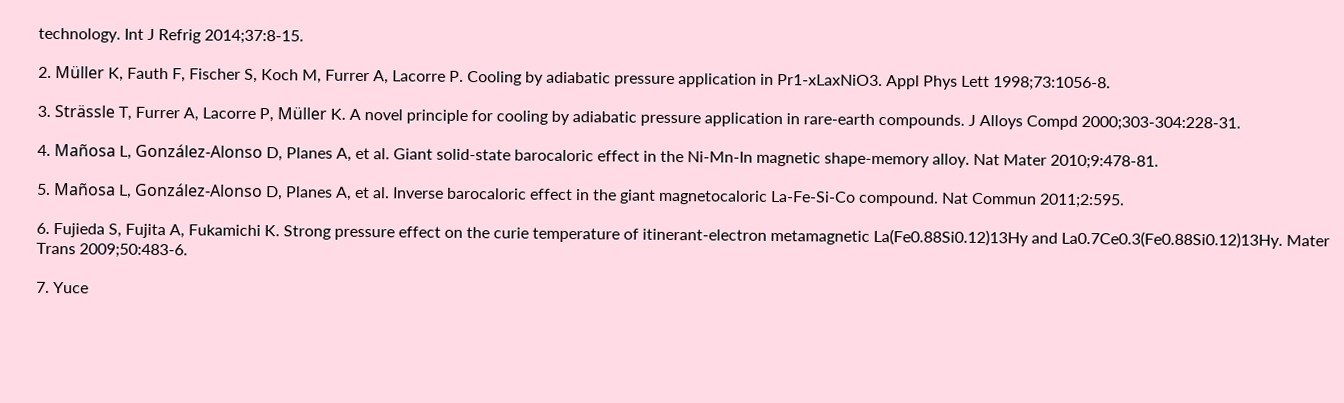technology. Int J Refrig 2014;37:8-15.

2. Müller K, Fauth F, Fischer S, Koch M, Furrer A, Lacorre P. Cooling by adiabatic pressure application in Pr1-xLaxNiO3. Appl Phys Lett 1998;73:1056-8.

3. Strässle T, Furrer A, Lacorre P, Müller K. A novel principle for cooling by adiabatic pressure application in rare-earth compounds. J Alloys Compd 2000;303-304:228-31.

4. Mañosa L, González-Alonso D, Planes A, et al. Giant solid-state barocaloric effect in the Ni-Mn-In magnetic shape-memory alloy. Nat Mater 2010;9:478-81.

5. Mañosa L, González-Alonso D, Planes A, et al. Inverse barocaloric effect in the giant magnetocaloric La-Fe-Si-Co compound. Nat Commun 2011;2:595.

6. Fujieda S, Fujita A, Fukamichi K. Strong pressure effect on the curie temperature of itinerant-electron metamagnetic La(Fe0.88Si0.12)13Hy and La0.7Ce0.3(Fe0.88Si0.12)13Hy. Mater Trans 2009;50:483-6.

7. Yuce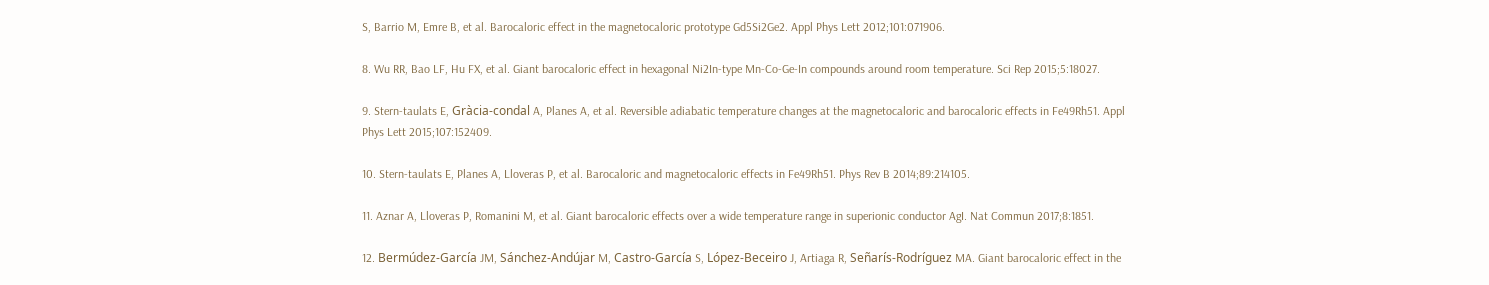S, Barrio M, Emre B, et al. Barocaloric effect in the magnetocaloric prototype Gd5Si2Ge2. Appl Phys Lett 2012;101:071906.

8. Wu RR, Bao LF, Hu FX, et al. Giant barocaloric effect in hexagonal Ni2In-type Mn-Co-Ge-In compounds around room temperature. Sci Rep 2015;5:18027.

9. Stern-taulats E, Gràcia-condal A, Planes A, et al. Reversible adiabatic temperature changes at the magnetocaloric and barocaloric effects in Fe49Rh51. Appl Phys Lett 2015;107:152409.

10. Stern-taulats E, Planes A, Lloveras P, et al. Barocaloric and magnetocaloric effects in Fe49Rh51. Phys Rev B 2014;89:214105.

11. Aznar A, Lloveras P, Romanini M, et al. Giant barocaloric effects over a wide temperature range in superionic conductor AgI. Nat Commun 2017;8:1851.

12. Bermúdez-García JM, Sánchez-Andújar M, Castro-García S, López-Beceiro J, Artiaga R, Señarís-Rodríguez MA. Giant barocaloric effect in the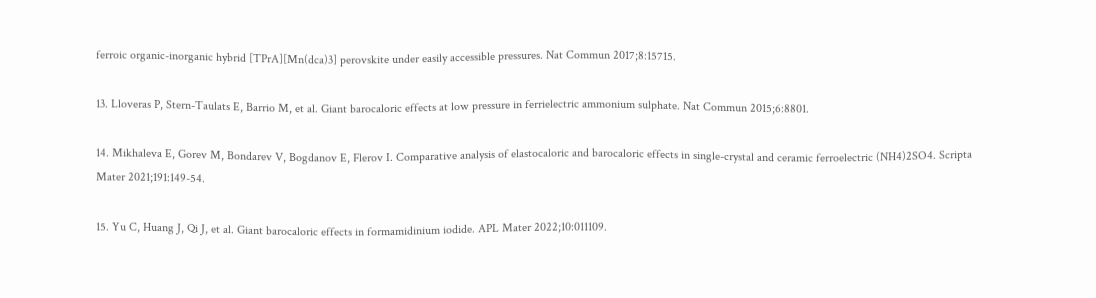ferroic organic-inorganic hybrid [TPrA][Mn(dca)3] perovskite under easily accessible pressures. Nat Commun 2017;8:15715.

13. Lloveras P, Stern-Taulats E, Barrio M, et al. Giant barocaloric effects at low pressure in ferrielectric ammonium sulphate. Nat Commun 2015;6:8801.

14. Mikhaleva E, Gorev M, Bondarev V, Bogdanov E, Flerov I. Comparative analysis of elastocaloric and barocaloric effects in single-crystal and ceramic ferroelectric (NH4)2SO4. Scripta Mater 2021;191:149-54.

15. Yu C, Huang J, Qi J, et al. Giant barocaloric effects in formamidinium iodide. APL Mater 2022;10:011109.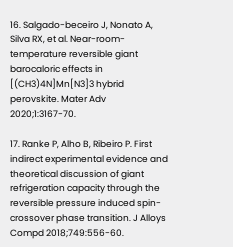16. Salgado-beceiro J, Nonato A, Silva RX, et al. Near-room-temperature reversible giant barocaloric effects in [(CH3)4N]Mn[N3]3 hybrid perovskite. Mater Adv 2020;1:3167-70.

17. Ranke P, Alho B, Ribeiro P. First indirect experimental evidence and theoretical discussion of giant refrigeration capacity through the reversible pressure induced spin-crossover phase transition. J Alloys Compd 2018;749:556-60.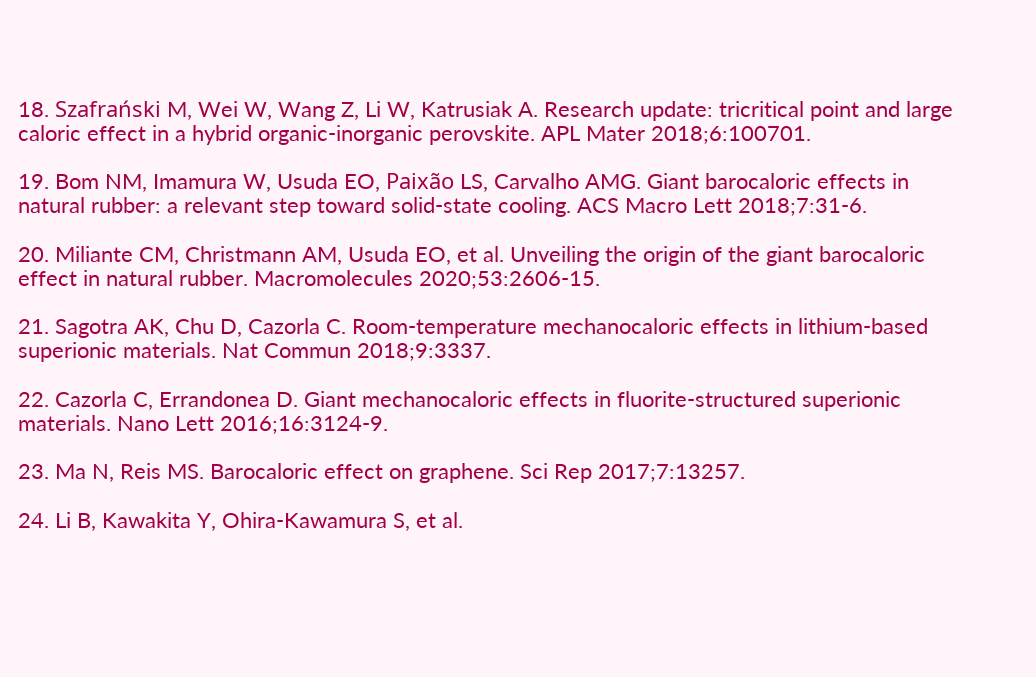18. Szafrański M, Wei W, Wang Z, Li W, Katrusiak A. Research update: tricritical point and large caloric effect in a hybrid organic-inorganic perovskite. APL Mater 2018;6:100701.

19. Bom NM, Imamura W, Usuda EO, Paixão LS, Carvalho AMG. Giant barocaloric effects in natural rubber: a relevant step toward solid-state cooling. ACS Macro Lett 2018;7:31-6.

20. Miliante CM, Christmann AM, Usuda EO, et al. Unveiling the origin of the giant barocaloric effect in natural rubber. Macromolecules 2020;53:2606-15.

21. Sagotra AK, Chu D, Cazorla C. Room-temperature mechanocaloric effects in lithium-based superionic materials. Nat Commun 2018;9:3337.

22. Cazorla C, Errandonea D. Giant mechanocaloric effects in fluorite-structured superionic materials. Nano Lett 2016;16:3124-9.

23. Ma N, Reis MS. Barocaloric effect on graphene. Sci Rep 2017;7:13257.

24. Li B, Kawakita Y, Ohira-Kawamura S, et al.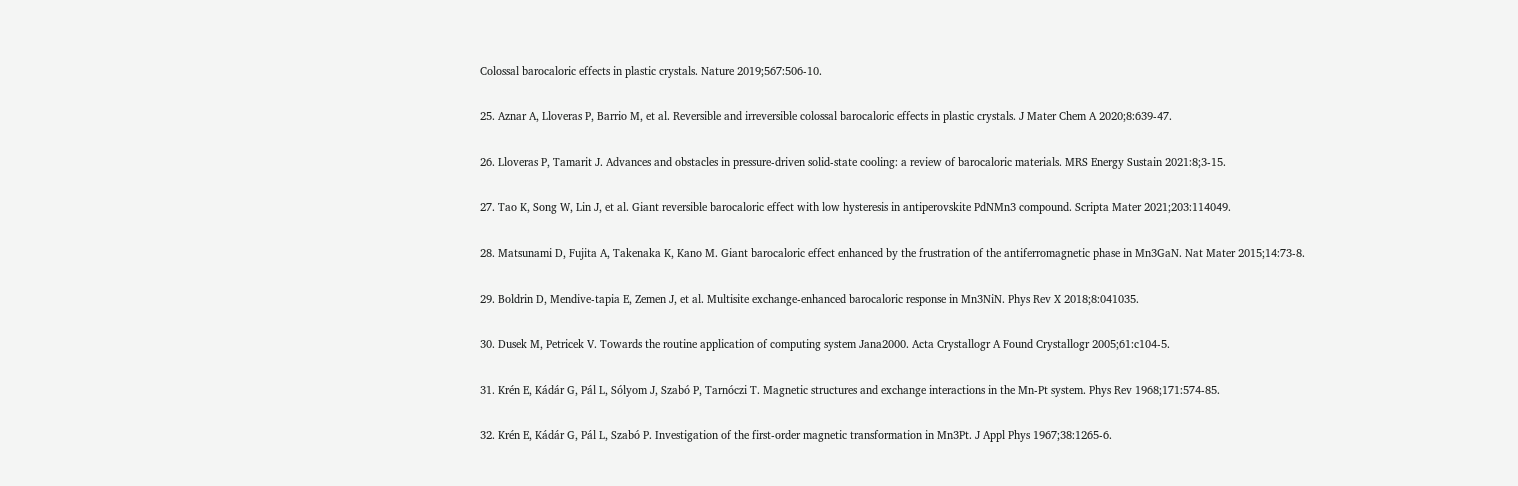Colossal barocaloric effects in plastic crystals. Nature 2019;567:506-10.

25. Aznar A, Lloveras P, Barrio M, et al. Reversible and irreversible colossal barocaloric effects in plastic crystals. J Mater Chem A 2020;8:639-47.

26. Lloveras P, Tamarit J. Advances and obstacles in pressure-driven solid-state cooling: a review of barocaloric materials. MRS Energy Sustain 2021:8;3-15.

27. Tao K, Song W, Lin J, et al. Giant reversible barocaloric effect with low hysteresis in antiperovskite PdNMn3 compound. Scripta Mater 2021;203:114049.

28. Matsunami D, Fujita A, Takenaka K, Kano M. Giant barocaloric effect enhanced by the frustration of the antiferromagnetic phase in Mn3GaN. Nat Mater 2015;14:73-8.

29. Boldrin D, Mendive-tapia E, Zemen J, et al. Multisite exchange-enhanced barocaloric response in Mn3NiN. Phys Rev X 2018;8:041035.

30. Dusek M, Petricek V. Towards the routine application of computing system Jana2000. Acta Crystallogr A Found Crystallogr 2005;61:c104-5.

31. Krén E, Kádár G, Pál L, Sólyom J, Szabó P, Tarnóczi T. Magnetic structures and exchange interactions in the Mn-Pt system. Phys Rev 1968;171:574-85.

32. Krén E, Kádár G, Pál L, Szabó P. Investigation of the first-order magnetic transformation in Mn3Pt. J Appl Phys 1967;38:1265-6.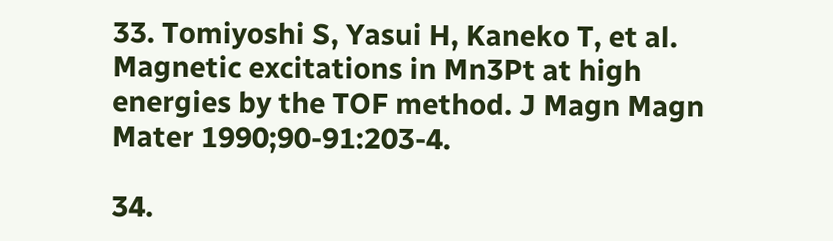33. Tomiyoshi S, Yasui H, Kaneko T, et al. Magnetic excitations in Mn3Pt at high energies by the TOF method. J Magn Magn Mater 1990;90-91:203-4.

34.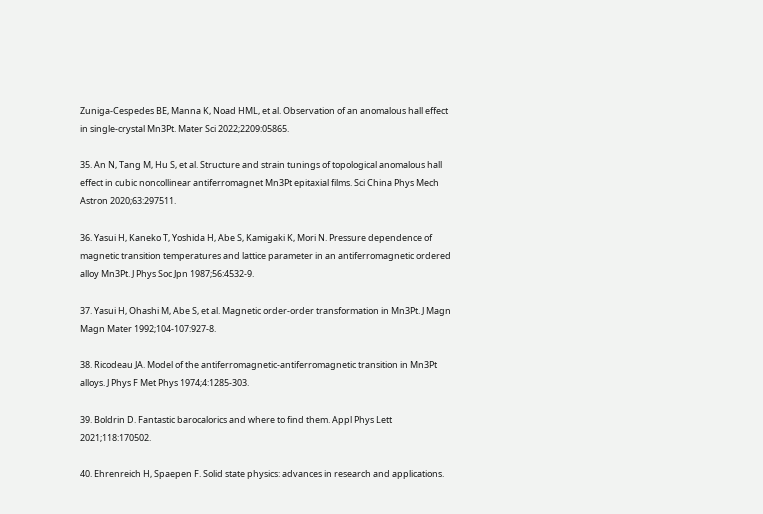Zuniga-Cespedes BE, Manna K, Noad HML, et al. Observation of an anomalous hall effect in single-crystal Mn3Pt. Mater Sci 2022;2209:05865.

35. An N, Tang M, Hu S, et al. Structure and strain tunings of topological anomalous hall effect in cubic noncollinear antiferromagnet Mn3Pt epitaxial films. Sci China Phys Mech Astron 2020;63:297511.

36. Yasui H, Kaneko T, Yoshida H, Abe S, Kamigaki K, Mori N. Pressure dependence of magnetic transition temperatures and lattice parameter in an antiferromagnetic ordered alloy Mn3Pt. J Phys Soc Jpn 1987;56:4532-9.

37. Yasui H, Ohashi M, Abe S, et al. Magnetic order-order transformation in Mn3Pt. J Magn Magn Mater 1992;104-107:927-8.

38. Ricodeau JA. Model of the antiferromagnetic-antiferromagnetic transition in Mn3Pt alloys. J Phys F Met Phys 1974;4:1285-303.

39. Boldrin D. Fantastic barocalorics and where to find them. Appl Phys Lett 2021;118:170502.

40. Ehrenreich H, Spaepen F. Solid state physics: advances in research and applications.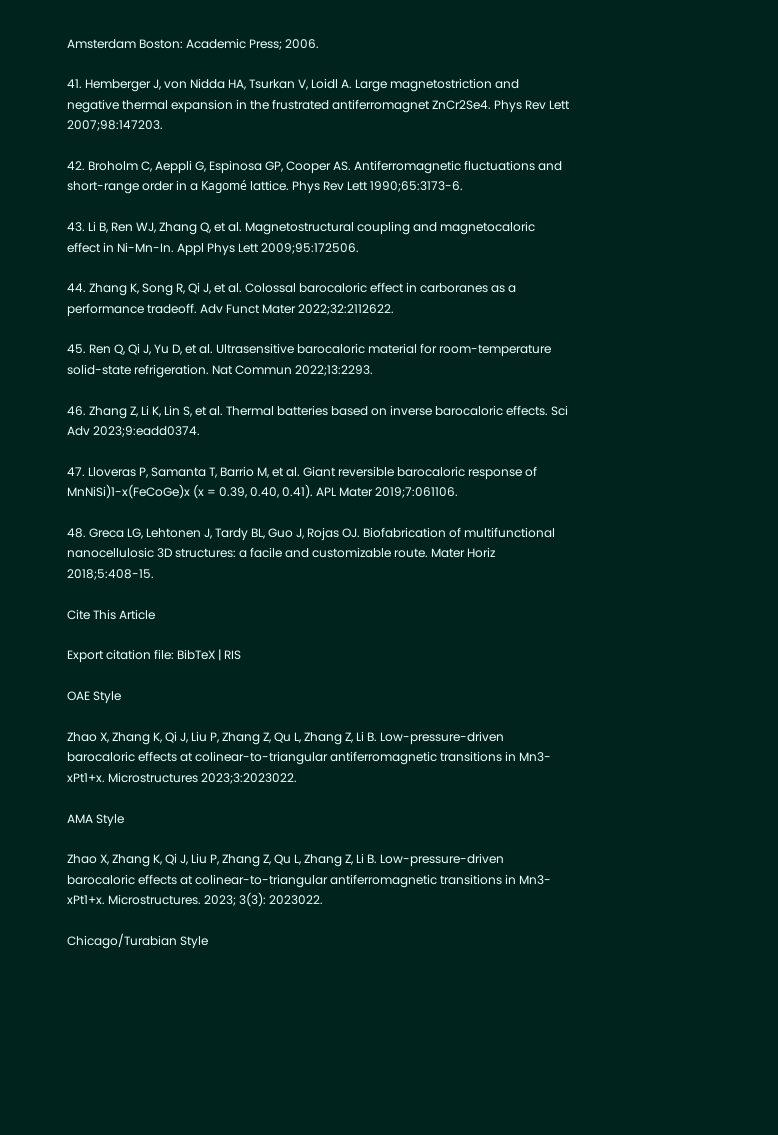Amsterdam Boston: Academic Press; 2006.

41. Hemberger J, von Nidda HA, Tsurkan V, Loidl A. Large magnetostriction and negative thermal expansion in the frustrated antiferromagnet ZnCr2Se4. Phys Rev Lett 2007;98:147203.

42. Broholm C, Aeppli G, Espinosa GP, Cooper AS. Antiferromagnetic fluctuations and short-range order in a Kagomé lattice. Phys Rev Lett 1990;65:3173-6.

43. Li B, Ren WJ, Zhang Q, et al. Magnetostructural coupling and magnetocaloric effect in Ni-Mn-In. Appl Phys Lett 2009;95:172506.

44. Zhang K, Song R, Qi J, et al. Colossal barocaloric effect in carboranes as a performance tradeoff. Adv Funct Mater 2022;32:2112622.

45. Ren Q, Qi J, Yu D, et al. Ultrasensitive barocaloric material for room-temperature solid-state refrigeration. Nat Commun 2022;13:2293.

46. Zhang Z, Li K, Lin S, et al. Thermal batteries based on inverse barocaloric effects. Sci Adv 2023;9:eadd0374.

47. Lloveras P, Samanta T, Barrio M, et al. Giant reversible barocaloric response of MnNiSi)1-x(FeCoGe)x (x = 0.39, 0.40, 0.41). APL Mater 2019;7:061106.

48. Greca LG, Lehtonen J, Tardy BL, Guo J, Rojas OJ. Biofabrication of multifunctional nanocellulosic 3D structures: a facile and customizable route. Mater Horiz 2018;5:408-15.

Cite This Article

Export citation file: BibTeX | RIS

OAE Style

Zhao X, Zhang K, Qi J, Liu P, Zhang Z, Qu L, Zhang Z, Li B. Low-pressure-driven barocaloric effects at colinear-to-triangular antiferromagnetic transitions in Mn3-xPt1+x. Microstructures 2023;3:2023022.

AMA Style

Zhao X, Zhang K, Qi J, Liu P, Zhang Z, Qu L, Zhang Z, Li B. Low-pressure-driven barocaloric effects at colinear-to-triangular antiferromagnetic transitions in Mn3-xPt1+x. Microstructures. 2023; 3(3): 2023022.

Chicago/Turabian Style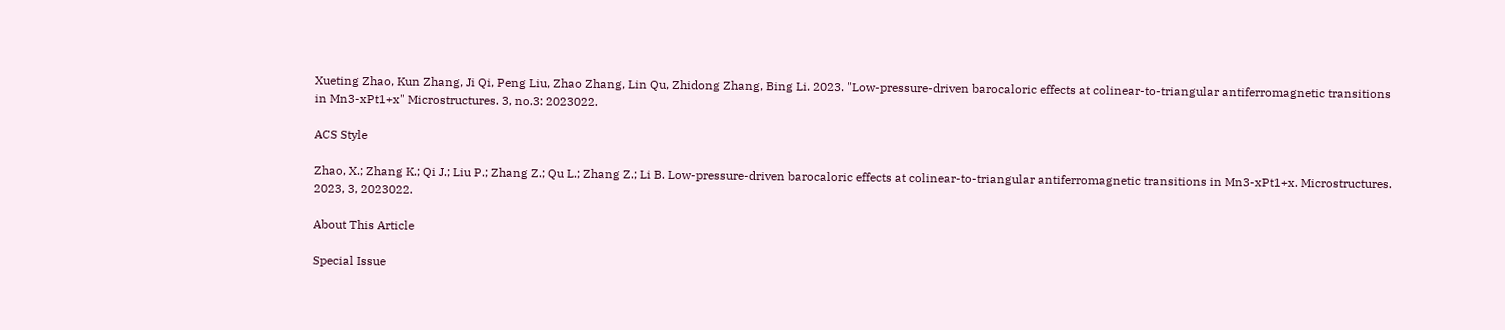Xueting Zhao, Kun Zhang, Ji Qi, Peng Liu, Zhao Zhang, Lin Qu, Zhidong Zhang, Bing Li. 2023. "Low-pressure-driven barocaloric effects at colinear-to-triangular antiferromagnetic transitions in Mn3-xPt1+x" Microstructures. 3, no.3: 2023022.

ACS Style

Zhao, X.; Zhang K.; Qi J.; Liu P.; Zhang Z.; Qu L.; Zhang Z.; Li B. Low-pressure-driven barocaloric effects at colinear-to-triangular antiferromagnetic transitions in Mn3-xPt1+x. Microstructures. 2023, 3, 2023022.

About This Article

Special Issue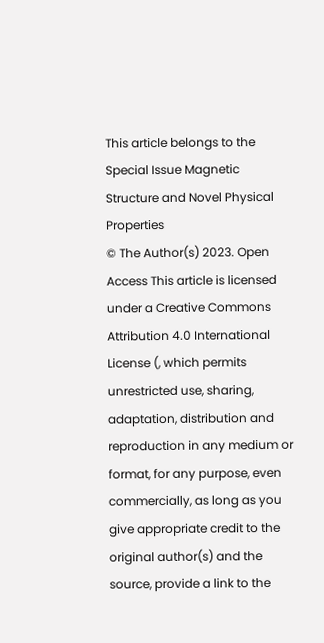This article belongs to the Special Issue Magnetic Structure and Novel Physical Properties
© The Author(s) 2023. Open Access This article is licensed under a Creative Commons Attribution 4.0 International License (, which permits unrestricted use, sharing, adaptation, distribution and reproduction in any medium or format, for any purpose, even commercially, as long as you give appropriate credit to the original author(s) and the source, provide a link to the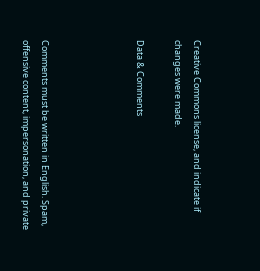Creative Commons license, and indicate if changes were made.

Data & Comments




Comments must be written in English. Spam, offensive content, impersonation, and private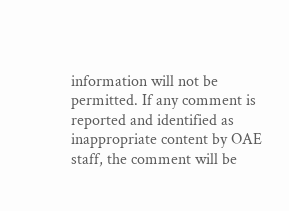information will not be permitted. If any comment is reported and identified as inappropriate content by OAE staff, the comment will be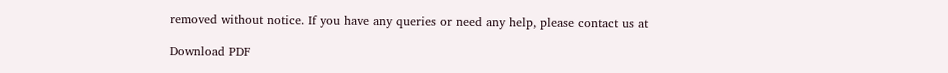removed without notice. If you have any queries or need any help, please contact us at

Download PDF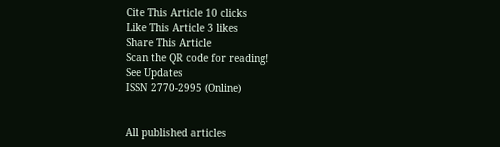Cite This Article 10 clicks
Like This Article 3 likes
Share This Article
Scan the QR code for reading!
See Updates
ISSN 2770-2995 (Online)


All published articles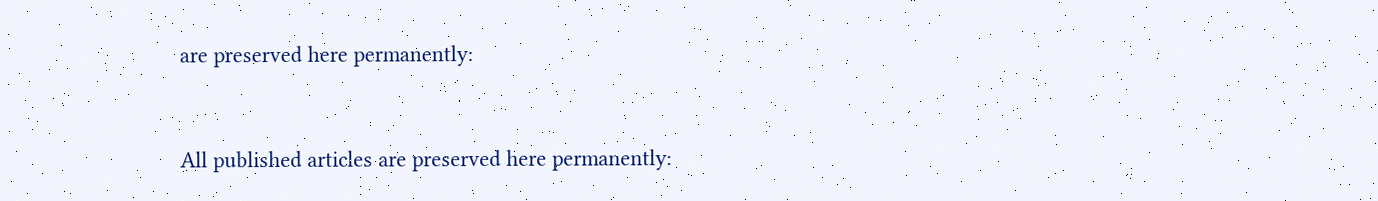are preserved here permanently:


All published articles are preserved here permanently: